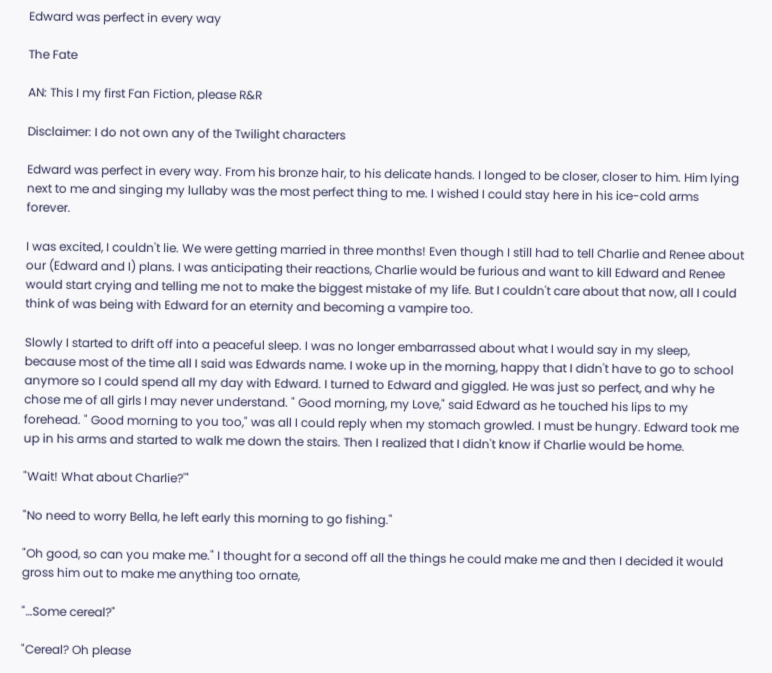Edward was perfect in every way

The Fate

AN: This I my first Fan Fiction, please R&R

Disclaimer: I do not own any of the Twilight characters

Edward was perfect in every way. From his bronze hair, to his delicate hands. I longed to be closer, closer to him. Him lying next to me and singing my lullaby was the most perfect thing to me. I wished I could stay here in his ice-cold arms forever.

I was excited, I couldn't lie. We were getting married in three months! Even though I still had to tell Charlie and Renee about our (Edward and I) plans. I was anticipating their reactions, Charlie would be furious and want to kill Edward and Renee would start crying and telling me not to make the biggest mistake of my life. But I couldn't care about that now, all I could think of was being with Edward for an eternity and becoming a vampire too.

Slowly I started to drift off into a peaceful sleep. I was no longer embarrassed about what I would say in my sleep, because most of the time all I said was Edwards name. I woke up in the morning, happy that I didn't have to go to school anymore so I could spend all my day with Edward. I turned to Edward and giggled. He was just so perfect, and why he chose me of all girls I may never understand. " Good morning, my Love," said Edward as he touched his lips to my forehead. " Good morning to you too," was all I could reply when my stomach growled. I must be hungry. Edward took me up in his arms and started to walk me down the stairs. Then I realized that I didn't know if Charlie would be home.

"Wait! What about Charlie?'"

"No need to worry Bella, he left early this morning to go fishing."

"Oh good, so can you make me." I thought for a second off all the things he could make me and then I decided it would gross him out to make me anything too ornate,

"…Some cereal?"

"Cereal? Oh please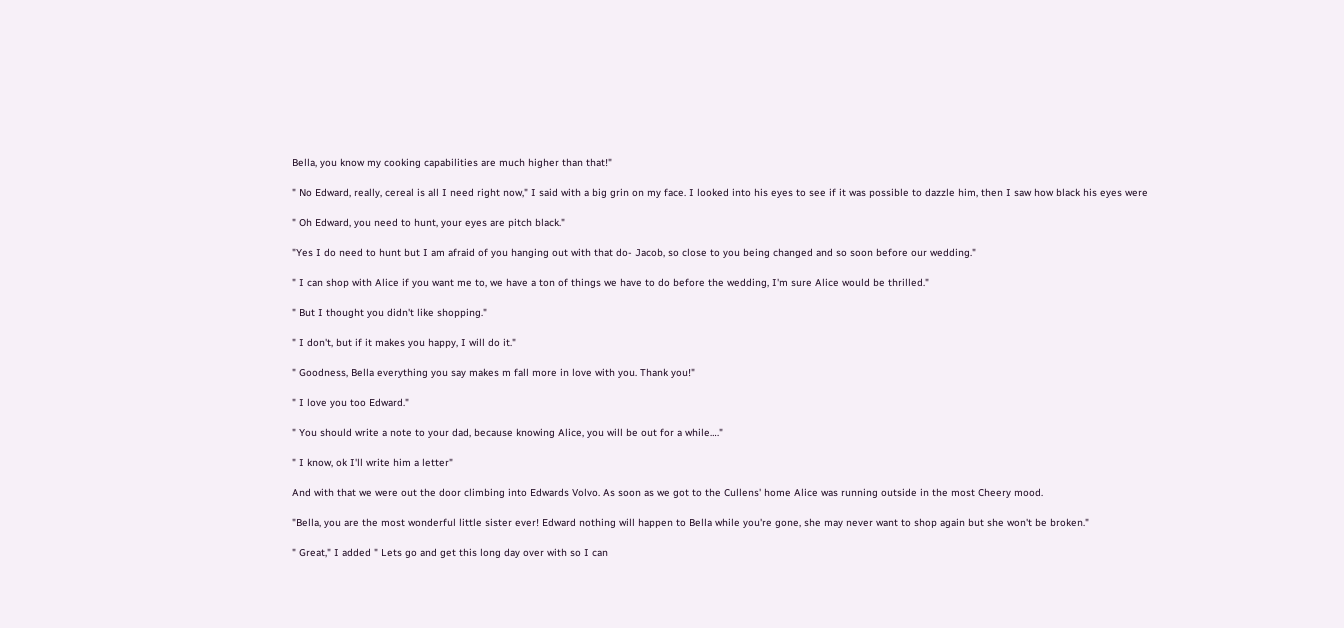Bella, you know my cooking capabilities are much higher than that!"

" No Edward, really, cereal is all I need right now," I said with a big grin on my face. I looked into his eyes to see if it was possible to dazzle him, then I saw how black his eyes were

" Oh Edward, you need to hunt, your eyes are pitch black."

"Yes I do need to hunt but I am afraid of you hanging out with that do- Jacob, so close to you being changed and so soon before our wedding."

" I can shop with Alice if you want me to, we have a ton of things we have to do before the wedding, I'm sure Alice would be thrilled."

" But I thought you didn't like shopping."

" I don't, but if it makes you happy, I will do it."

" Goodness, Bella everything you say makes m fall more in love with you. Thank you!"

" I love you too Edward."

" You should write a note to your dad, because knowing Alice, you will be out for a while…."

" I know, ok I'll write him a letter"

And with that we were out the door climbing into Edwards Volvo. As soon as we got to the Cullens' home Alice was running outside in the most Cheery mood.

"Bella, you are the most wonderful little sister ever! Edward nothing will happen to Bella while you're gone, she may never want to shop again but she won't be broken."

" Great," I added " Lets go and get this long day over with so I can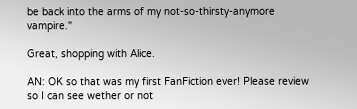be back into the arms of my not-so-thirsty-anymore vampire."

Great, shopping with Alice.

AN: OK so that was my first FanFiction ever! Please review so I can see wether or not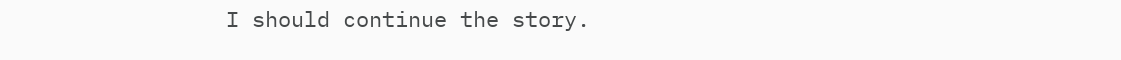I should continue the story.